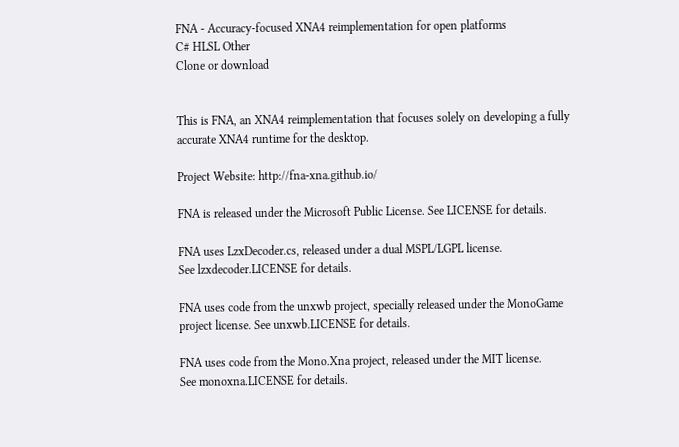FNA - Accuracy-focused XNA4 reimplementation for open platforms
C# HLSL Other
Clone or download


This is FNA, an XNA4 reimplementation that focuses solely on developing a fully
accurate XNA4 runtime for the desktop.

Project Website: http://fna-xna.github.io/

FNA is released under the Microsoft Public License. See LICENSE for details.

FNA uses LzxDecoder.cs, released under a dual MSPL/LGPL license.
See lzxdecoder.LICENSE for details.

FNA uses code from the unxwb project, specially released under the MonoGame
project license. See unxwb.LICENSE for details.

FNA uses code from the Mono.Xna project, released under the MIT license.
See monoxna.LICENSE for details.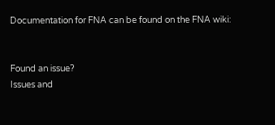Documentation for FNA can be found on the FNA wiki:


Found an issue?
Issues and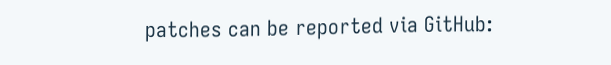patches can be reported via GitHub: